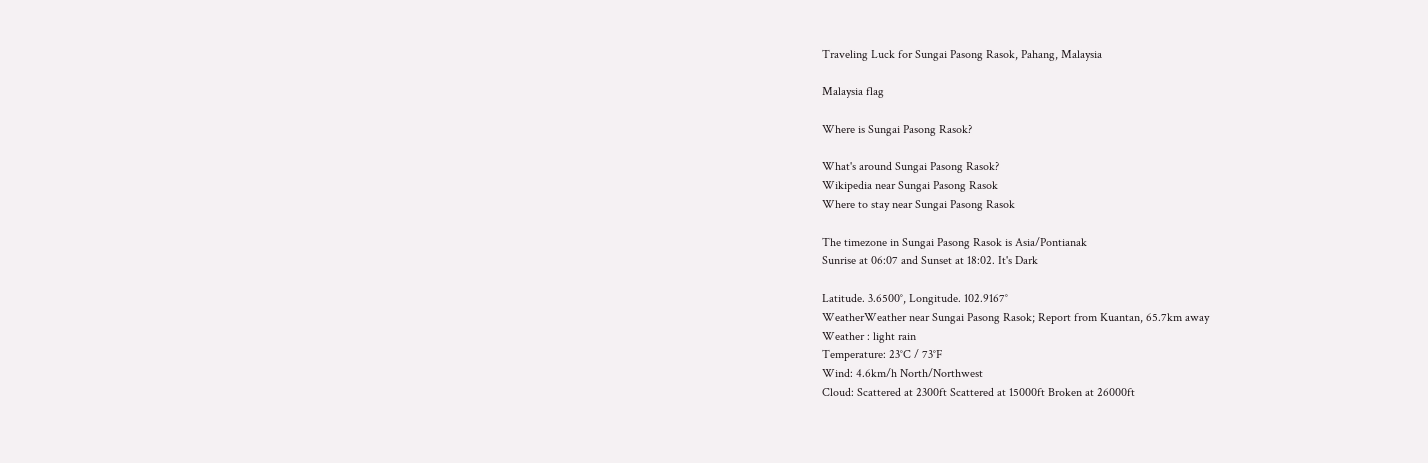Traveling Luck for Sungai Pasong Rasok, Pahang, Malaysia

Malaysia flag

Where is Sungai Pasong Rasok?

What's around Sungai Pasong Rasok?
Wikipedia near Sungai Pasong Rasok
Where to stay near Sungai Pasong Rasok

The timezone in Sungai Pasong Rasok is Asia/Pontianak
Sunrise at 06:07 and Sunset at 18:02. It's Dark

Latitude. 3.6500°, Longitude. 102.9167°
WeatherWeather near Sungai Pasong Rasok; Report from Kuantan, 65.7km away
Weather : light rain
Temperature: 23°C / 73°F
Wind: 4.6km/h North/Northwest
Cloud: Scattered at 2300ft Scattered at 15000ft Broken at 26000ft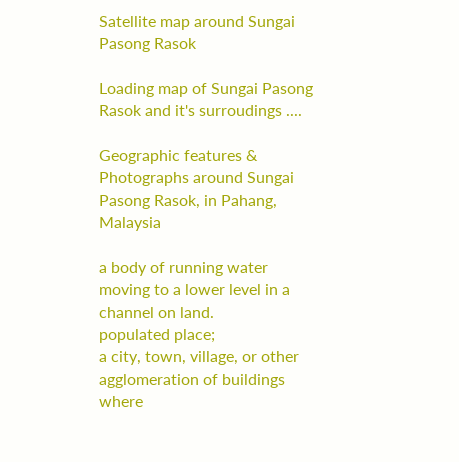Satellite map around Sungai Pasong Rasok

Loading map of Sungai Pasong Rasok and it's surroudings ....

Geographic features & Photographs around Sungai Pasong Rasok, in Pahang, Malaysia

a body of running water moving to a lower level in a channel on land.
populated place;
a city, town, village, or other agglomeration of buildings where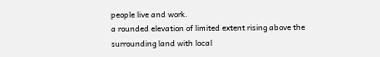people live and work.
a rounded elevation of limited extent rising above the surrounding land with local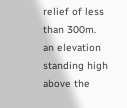relief of less than 300m.
an elevation standing high above the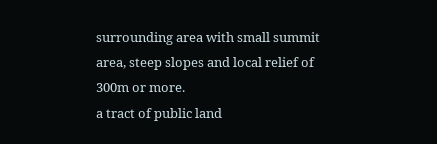surrounding area with small summit area, steep slopes and local relief of 300m or more.
a tract of public land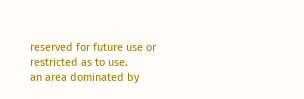reserved for future use or restricted as to use.
an area dominated by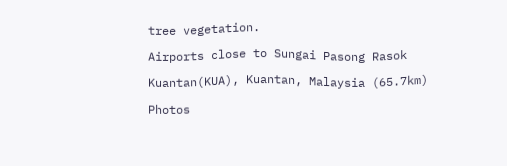tree vegetation.

Airports close to Sungai Pasong Rasok

Kuantan(KUA), Kuantan, Malaysia (65.7km)

Photos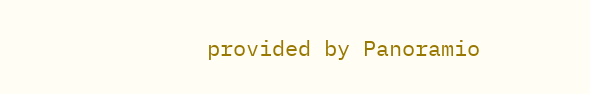provided by Panoramio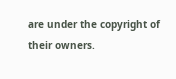are under the copyright of their owners.